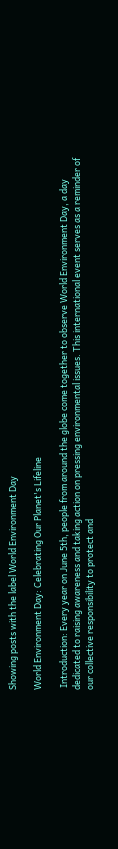Showing posts with the label World Environment Day

World Environment Day: Celebrating Our Planet's Lifeline

 Introduction: Every year on June 5th, people from around the globe come together to observe World Environment Day, a day dedicated to raising awareness and taking action on pressing environmental issues. This international event serves as a reminder of our collective responsibility to protect and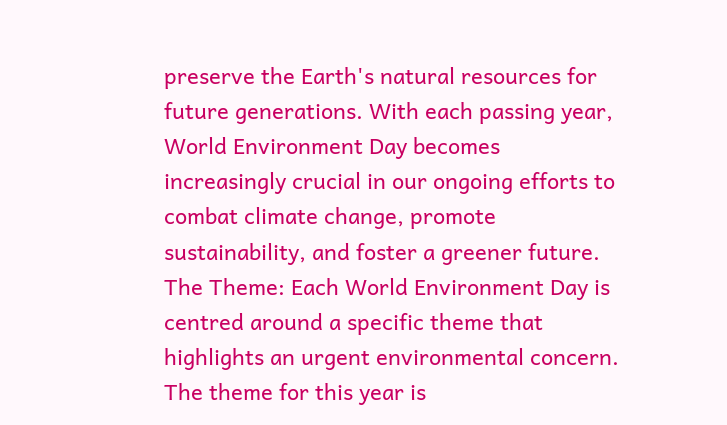preserve the Earth's natural resources for future generations. With each passing year, World Environment Day becomes increasingly crucial in our ongoing efforts to combat climate change, promote sustainability, and foster a greener future. The Theme: Each World Environment Day is centred around a specific theme that highlights an urgent environmental concern. The theme for this year is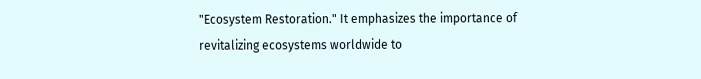"Ecosystem Restoration." It emphasizes the importance of revitalizing ecosystems worldwide to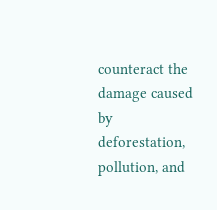counteract the damage caused by deforestation, pollution, and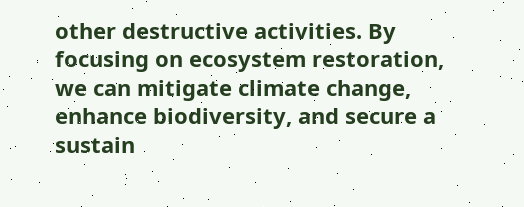other destructive activities. By focusing on ecosystem restoration, we can mitigate climate change, enhance biodiversity, and secure a sustain